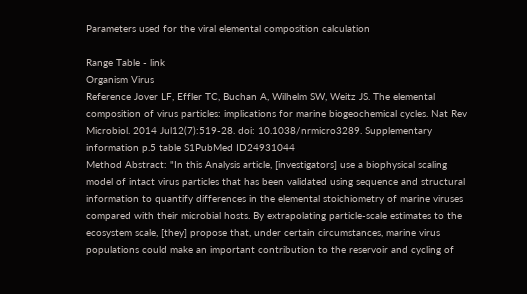Parameters used for the viral elemental composition calculation

Range Table - link
Organism Virus
Reference Jover LF, Effler TC, Buchan A, Wilhelm SW, Weitz JS. The elemental composition of virus particles: implications for marine biogeochemical cycles. Nat Rev Microbiol. 2014 Jul12(7):519-28. doi: 10.1038/nrmicro3289. Supplementary information p.5 table S1PubMed ID24931044
Method Abstract: "In this Analysis article, [investigators] use a biophysical scaling model of intact virus particles that has been validated using sequence and structural information to quantify differences in the elemental stoichiometry of marine viruses compared with their microbial hosts. By extrapolating particle-scale estimates to the ecosystem scale, [they] propose that, under certain circumstances, marine virus populations could make an important contribution to the reservoir and cycling of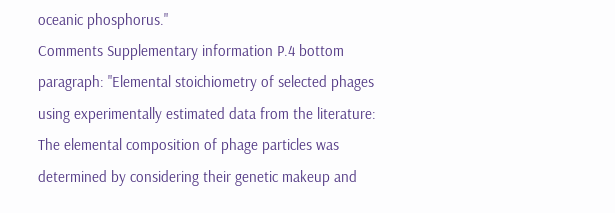oceanic phosphorus."
Comments Supplementary information P.4 bottom paragraph: "Elemental stoichiometry of selected phages using experimentally estimated data from the literature: The elemental composition of phage particles was determined by considering their genetic makeup and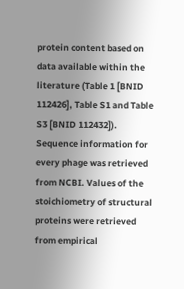protein content based on data available within the literature (Table 1 [BNID 112426], Table S1 and Table S3 [BNID 112432]). Sequence information for every phage was retrieved from NCBI. Values of the stoichiometry of structural proteins were retrieved from empirical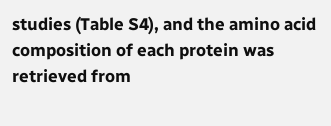studies (Table S4), and the amino acid composition of each protein was retrieved from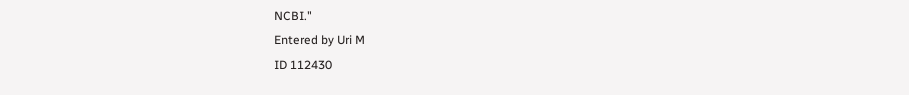NCBI."
Entered by Uri M
ID 112430